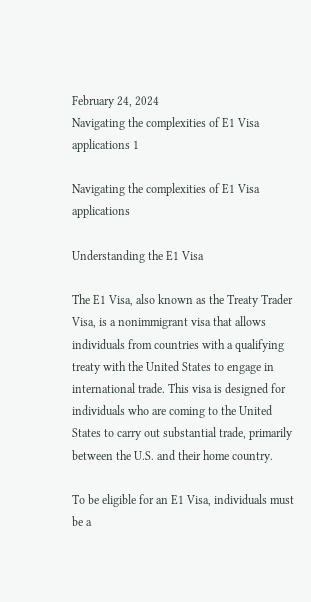February 24, 2024
Navigating the complexities of E1 Visa applications 1

Navigating the complexities of E1 Visa applications

Understanding the E1 Visa

The E1 Visa, also known as the Treaty Trader Visa, is a nonimmigrant visa that allows individuals from countries with a qualifying treaty with the United States to engage in international trade. This visa is designed for individuals who are coming to the United States to carry out substantial trade, primarily between the U.S. and their home country.

To be eligible for an E1 Visa, individuals must be a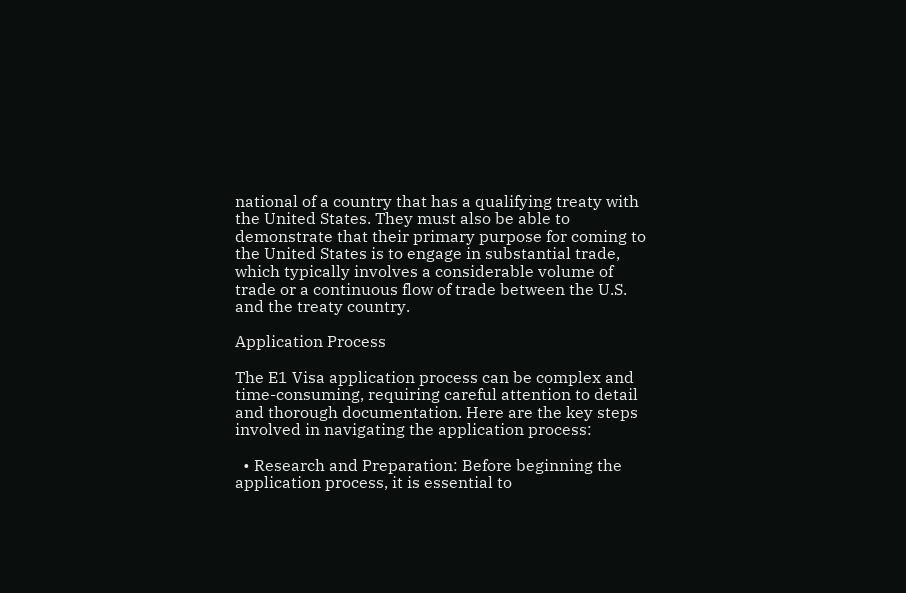national of a country that has a qualifying treaty with the United States. They must also be able to demonstrate that their primary purpose for coming to the United States is to engage in substantial trade, which typically involves a considerable volume of trade or a continuous flow of trade between the U.S. and the treaty country.

Application Process

The E1 Visa application process can be complex and time-consuming, requiring careful attention to detail and thorough documentation. Here are the key steps involved in navigating the application process:

  • Research and Preparation: Before beginning the application process, it is essential to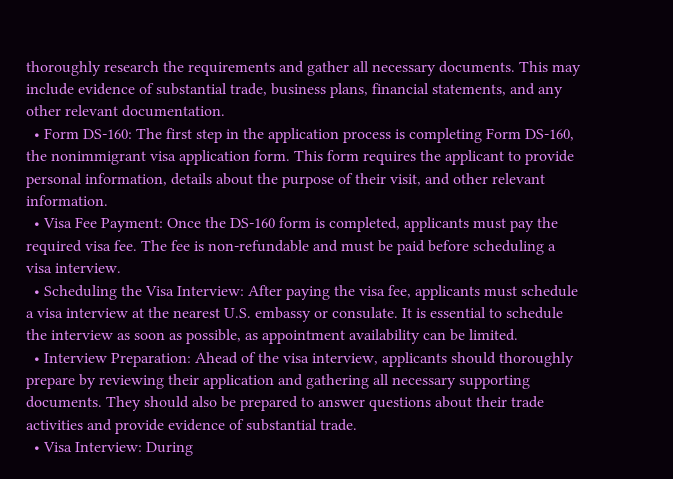thoroughly research the requirements and gather all necessary documents. This may include evidence of substantial trade, business plans, financial statements, and any other relevant documentation.
  • Form DS-160: The first step in the application process is completing Form DS-160, the nonimmigrant visa application form. This form requires the applicant to provide personal information, details about the purpose of their visit, and other relevant information.
  • Visa Fee Payment: Once the DS-160 form is completed, applicants must pay the required visa fee. The fee is non-refundable and must be paid before scheduling a visa interview.
  • Scheduling the Visa Interview: After paying the visa fee, applicants must schedule a visa interview at the nearest U.S. embassy or consulate. It is essential to schedule the interview as soon as possible, as appointment availability can be limited.
  • Interview Preparation: Ahead of the visa interview, applicants should thoroughly prepare by reviewing their application and gathering all necessary supporting documents. They should also be prepared to answer questions about their trade activities and provide evidence of substantial trade.
  • Visa Interview: During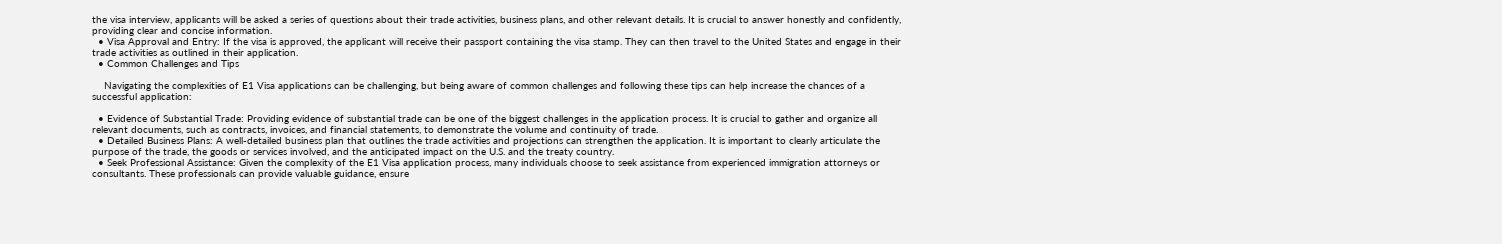the visa interview, applicants will be asked a series of questions about their trade activities, business plans, and other relevant details. It is crucial to answer honestly and confidently, providing clear and concise information.
  • Visa Approval and Entry: If the visa is approved, the applicant will receive their passport containing the visa stamp. They can then travel to the United States and engage in their trade activities as outlined in their application.
  • Common Challenges and Tips

    Navigating the complexities of E1 Visa applications can be challenging, but being aware of common challenges and following these tips can help increase the chances of a successful application:

  • Evidence of Substantial Trade: Providing evidence of substantial trade can be one of the biggest challenges in the application process. It is crucial to gather and organize all relevant documents, such as contracts, invoices, and financial statements, to demonstrate the volume and continuity of trade.
  • Detailed Business Plans: A well-detailed business plan that outlines the trade activities and projections can strengthen the application. It is important to clearly articulate the purpose of the trade, the goods or services involved, and the anticipated impact on the U.S. and the treaty country.
  • Seek Professional Assistance: Given the complexity of the E1 Visa application process, many individuals choose to seek assistance from experienced immigration attorneys or consultants. These professionals can provide valuable guidance, ensure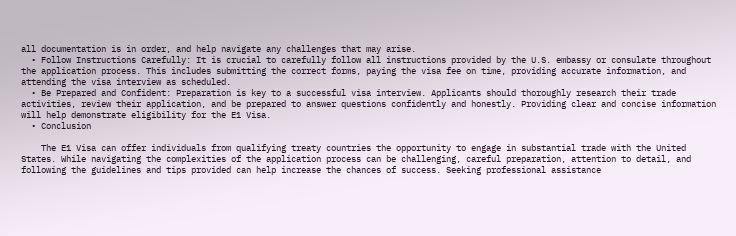all documentation is in order, and help navigate any challenges that may arise.
  • Follow Instructions Carefully: It is crucial to carefully follow all instructions provided by the U.S. embassy or consulate throughout the application process. This includes submitting the correct forms, paying the visa fee on time, providing accurate information, and attending the visa interview as scheduled.
  • Be Prepared and Confident: Preparation is key to a successful visa interview. Applicants should thoroughly research their trade activities, review their application, and be prepared to answer questions confidently and honestly. Providing clear and concise information will help demonstrate eligibility for the E1 Visa.
  • Conclusion

    The E1 Visa can offer individuals from qualifying treaty countries the opportunity to engage in substantial trade with the United States. While navigating the complexities of the application process can be challenging, careful preparation, attention to detail, and following the guidelines and tips provided can help increase the chances of success. Seeking professional assistance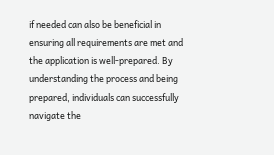if needed can also be beneficial in ensuring all requirements are met and the application is well-prepared. By understanding the process and being prepared, individuals can successfully navigate the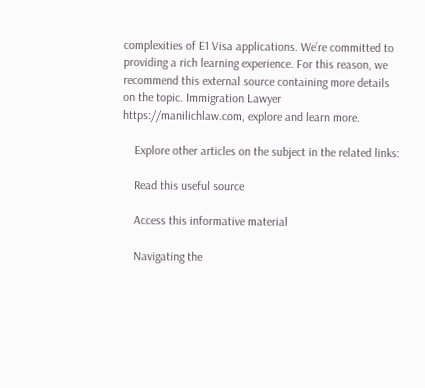complexities of E1 Visa applications. We’re committed to providing a rich learning experience. For this reason, we recommend this external source containing more details on the topic. Immigration Lawyer https://manilichlaw.com, explore and learn more.

    Explore other articles on the subject in the related links:

    Read this useful source

    Access this informative material

    Navigating the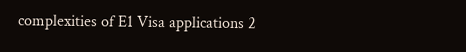complexities of E1 Visa applications 2